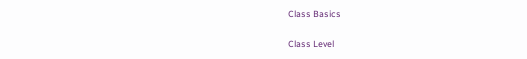Class Basics

Class Level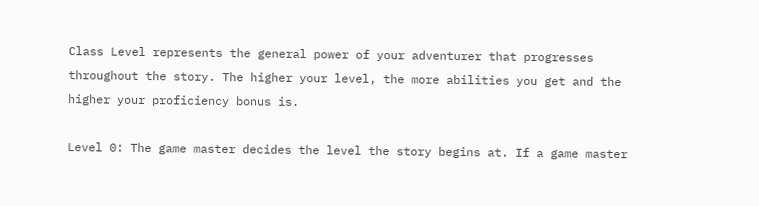Class Level represents the general power of your adventurer that progresses throughout the story. The higher your level, the more abilities you get and the higher your proficiency bonus is.

Level 0: The game master decides the level the story begins at. If a game master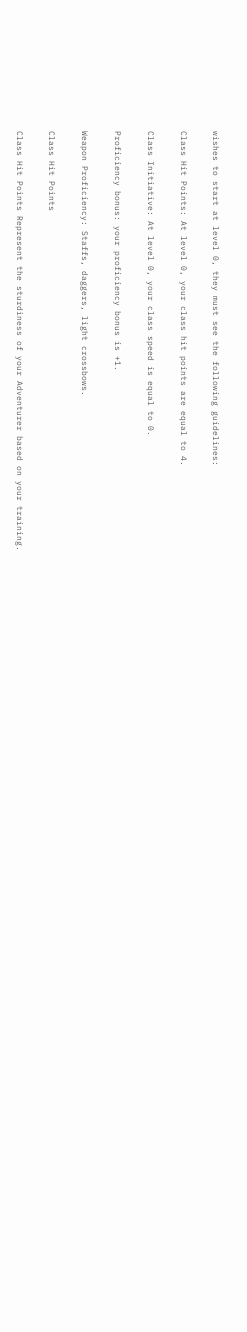wishes to start at level 0, they must see the following guidelines:

Class Hit Points: At level 0, your class hit points are equal to 4.

Class Initiative: At level 0, your class speed is equal to 0.

Proficiency bonus: your proficiency bonus is +1.

Weapon Proficiency: Staffs, daggers, light crossbows.

Class Hit Points

Class Hit Points Represent the sturdiness of your Adventurer based on your training.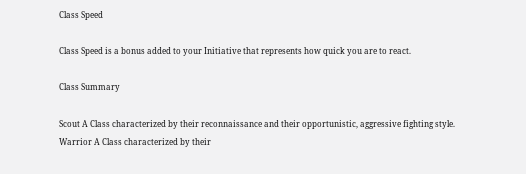Class Speed

Class Speed is a bonus added to your Initiative that represents how quick you are to react.

Class Summary

Scout A Class characterized by their reconnaissance and their opportunistic, aggressive fighting style.
Warrior A Class characterized by their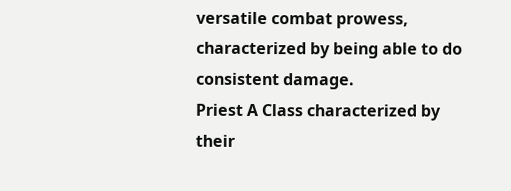versatile combat prowess, characterized by being able to do consistent damage.
Priest A Class characterized by their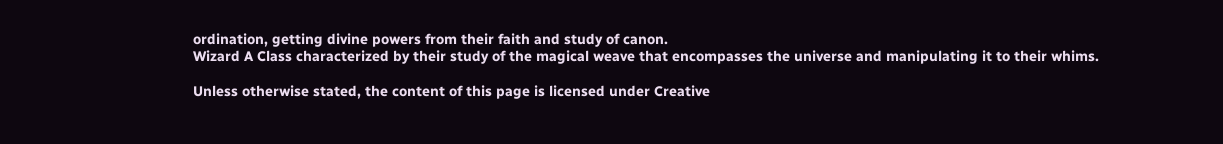ordination, getting divine powers from their faith and study of canon.
Wizard A Class characterized by their study of the magical weave that encompasses the universe and manipulating it to their whims.

Unless otherwise stated, the content of this page is licensed under Creative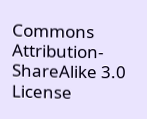Commons Attribution-ShareAlike 3.0 License